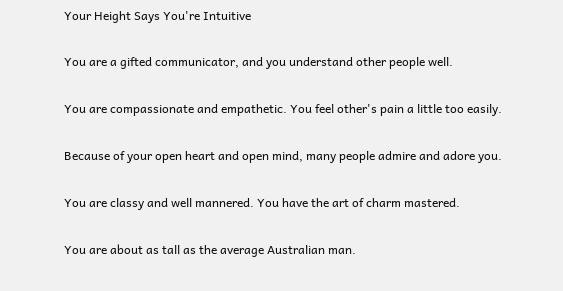Your Height Says You're Intuitive

You are a gifted communicator, and you understand other people well.

You are compassionate and empathetic. You feel other's pain a little too easily.

Because of your open heart and open mind, many people admire and adore you.

You are classy and well mannered. You have the art of charm mastered.

You are about as tall as the average Australian man.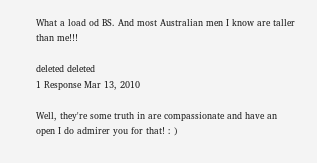What a load od BS. And most Australian men I know are taller than me!!!

deleted deleted
1 Response Mar 13, 2010

Well, they're some truth in are compassionate and have an open I do admirer you for that! : )